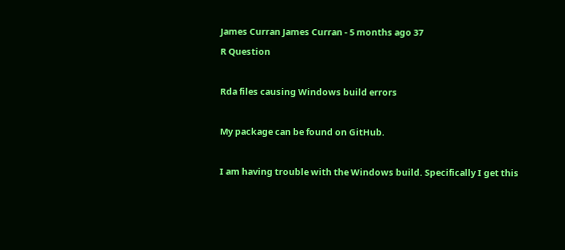James Curran James Curran - 5 months ago 37
R Question

Rda files causing Windows build errors

My package can be found on GitHub.

I am having trouble with the Windows build. Specifically I get this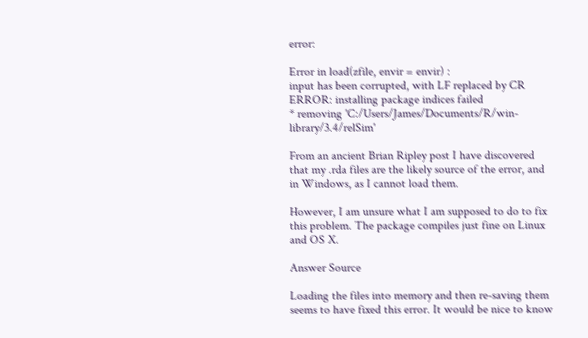error:

Error in load(zfile, envir = envir) :
input has been corrupted, with LF replaced by CR
ERROR: installing package indices failed
* removing 'C:/Users/James/Documents/R/win-library/3.4/relSim'

From an ancient Brian Ripley post I have discovered that my .rda files are the likely source of the error, and in Windows, as I cannot load them.

However, I am unsure what I am supposed to do to fix this problem. The package compiles just fine on Linux and OS X.

Answer Source

Loading the files into memory and then re-saving them seems to have fixed this error. It would be nice to know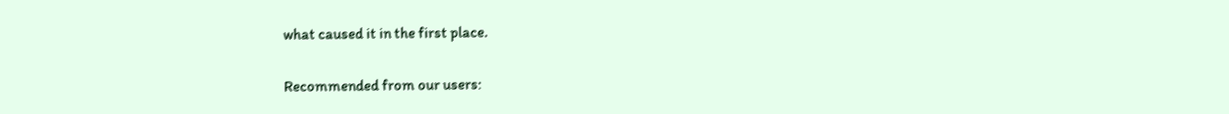what caused it in the first place.

Recommended from our users: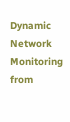Dynamic Network Monitoring from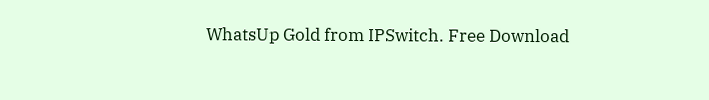WhatsUp Gold from IPSwitch. Free Download